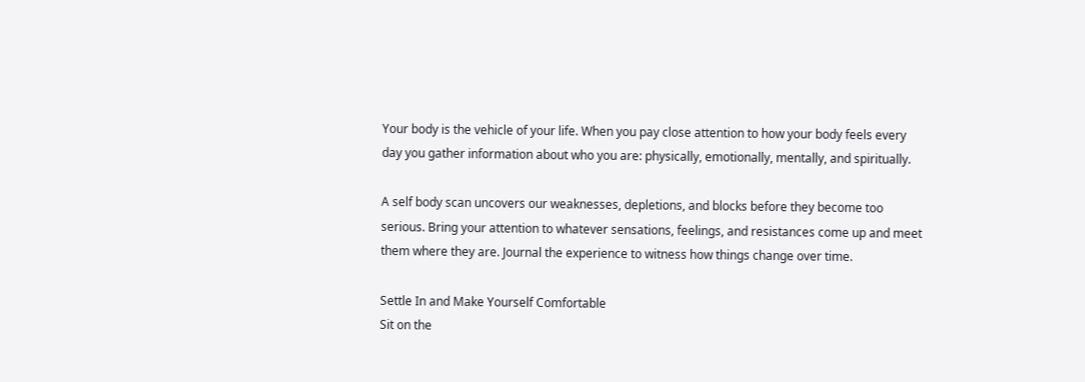Your body is the vehicle of your life. When you pay close attention to how your body feels every day you gather information about who you are: physically, emotionally, mentally, and spiritually.

A self body scan uncovers our weaknesses, depletions, and blocks before they become too serious. Bring your attention to whatever sensations, feelings, and resistances come up and meet them where they are. Journal the experience to witness how things change over time.

Settle In and Make Yourself Comfortable
Sit on the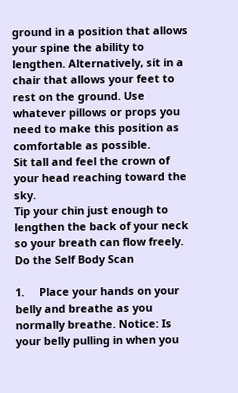ground in a position that allows your spine the ability to lengthen. Alternatively, sit in a chair that allows your feet to rest on the ground. Use whatever pillows or props you need to make this position as comfortable as possible.
Sit tall and feel the crown of your head reaching toward the sky.
Tip your chin just enough to lengthen the back of your neck so your breath can flow freely.
Do the Self Body Scan

1.     Place your hands on your belly and breathe as you normally breathe. Notice: Is your belly pulling in when you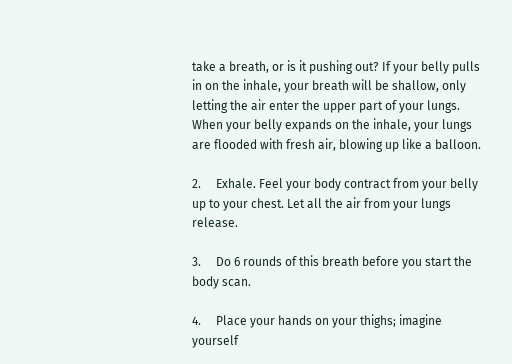take a breath, or is it pushing out? If your belly pulls in on the inhale, your breath will be shallow, only letting the air enter the upper part of your lungs. When your belly expands on the inhale, your lungs are flooded with fresh air, blowing up like a balloon.

2.     Exhale. Feel your body contract from your belly up to your chest. Let all the air from your lungs release.

3.     Do 6 rounds of this breath before you start the body scan.

4.     Place your hands on your thighs; imagine yourself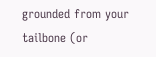grounded from your tailbone (or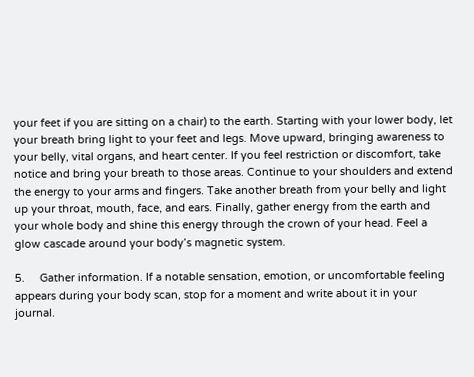your feet if you are sitting on a chair) to the earth. Starting with your lower body, let your breath bring light to your feet and legs. Move upward, bringing awareness to your belly, vital organs, and heart center. If you feel restriction or discomfort, take notice and bring your breath to those areas. Continue to your shoulders and extend the energy to your arms and fingers. Take another breath from your belly and light up your throat, mouth, face, and ears. Finally, gather energy from the earth and your whole body and shine this energy through the crown of your head. Feel a glow cascade around your body’s magnetic system.

5.     Gather information. If a notable sensation, emotion, or uncomfortable feeling appears during your body scan, stop for a moment and write about it in your journal.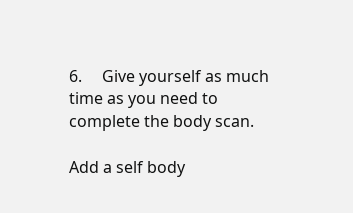6.     Give yourself as much time as you need to complete the body scan.

Add a self body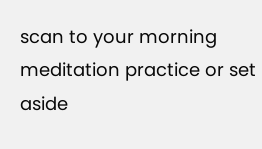scan to your morning meditation practice or set aside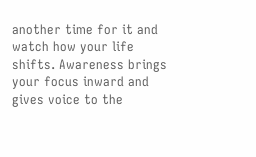another time for it and watch how your life shifts. Awareness brings your focus inward and gives voice to the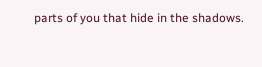parts of you that hide in the shadows.